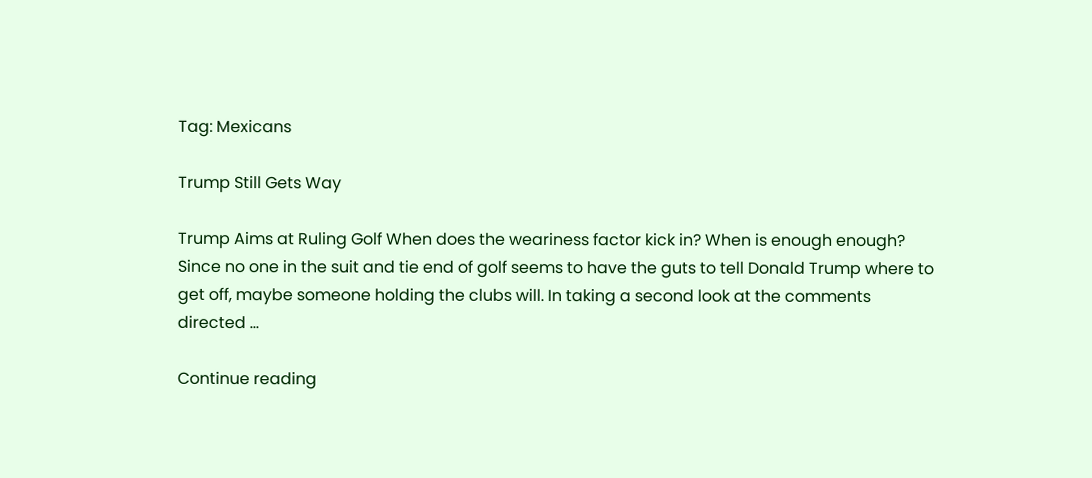Tag: Mexicans

Trump Still Gets Way

Trump Aims at Ruling Golf When does the weariness factor kick in? When is enough enough? Since no one in the suit and tie end of golf seems to have the guts to tell Donald Trump where to get off, maybe someone holding the clubs will. In taking a second look at the comments directed …

Continue reading